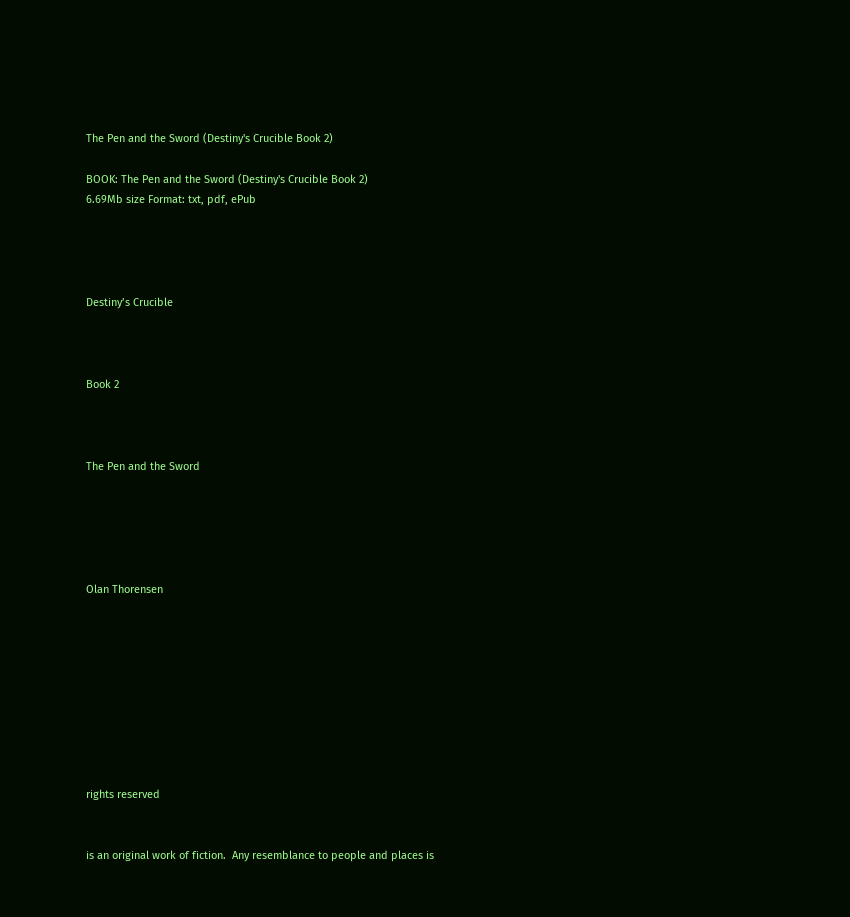The Pen and the Sword (Destiny's Crucible Book 2)

BOOK: The Pen and the Sword (Destiny's Crucible Book 2)
6.69Mb size Format: txt, pdf, ePub




Destiny’s Crucible



Book 2



The Pen and the Sword





Olan Thorensen









rights reserved


is an original work of fiction.  Any resemblance to people and places is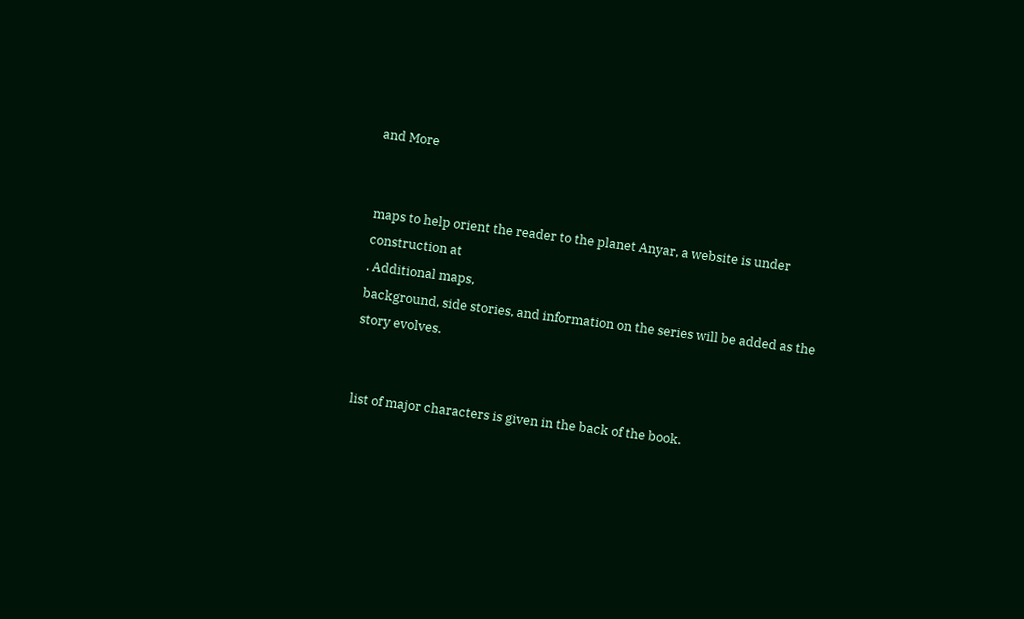and More


maps to help orient the reader to the planet Anyar, a website is under
construction at
. Additional maps,
background, side stories, and information on the series will be added as the
story evolves.


list of major characters is given in the back of the book.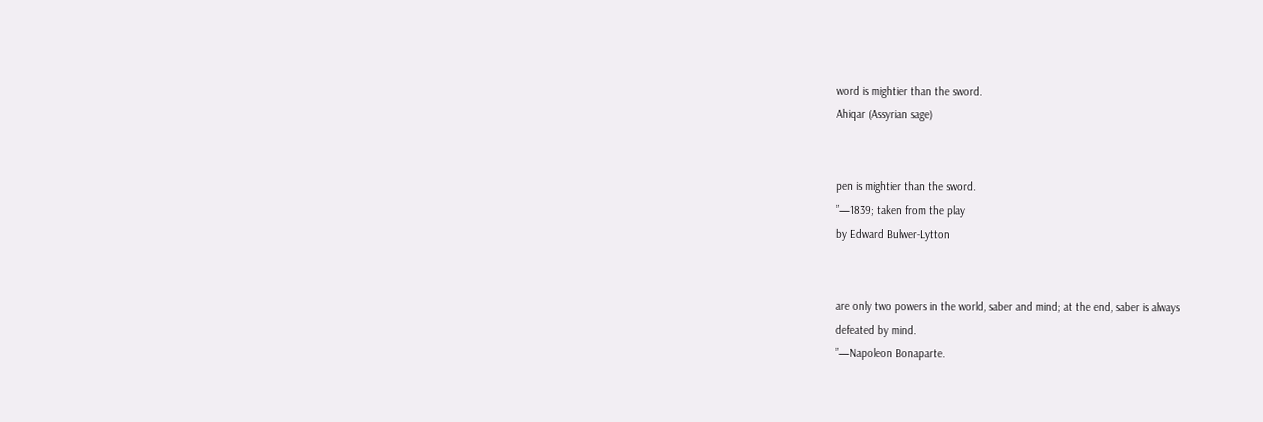word is mightier than the sword.
Ahiqar (Assyrian sage)


pen is mightier than the sword.
”—1839; taken from the play
by Edward Bulwer-Lytton


are only two powers in the world, saber and mind; at the end, saber is always
defeated by mind.
”—Napoleon Bonaparte.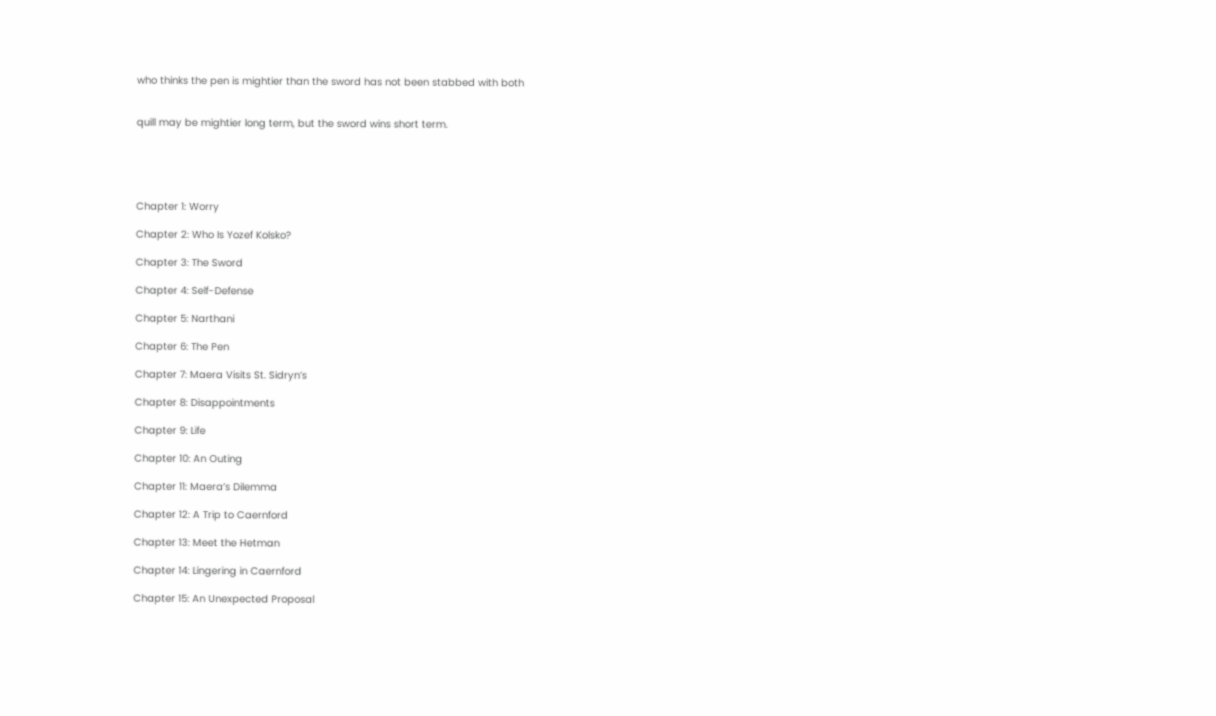who thinks the pen is mightier than the sword has not been stabbed with both


quill may be mightier long term, but the sword wins short term.





Chapter 1: Worry

Chapter 2: Who Is Yozef Kolsko?

Chapter 3: The Sword

Chapter 4: Self-Defense

Chapter 5: Narthani

Chapter 6: The Pen

Chapter 7: Maera Visits St. Sidryn’s

Chapter 8: Disappointments

Chapter 9: Life

Chapter 10: An Outing

Chapter 11: Maera’s Dilemma

Chapter 12: A Trip to Caernford

Chapter 13: Meet the Hetman

Chapter 14: Lingering in Caernford

Chapter 15: An Unexpected Proposal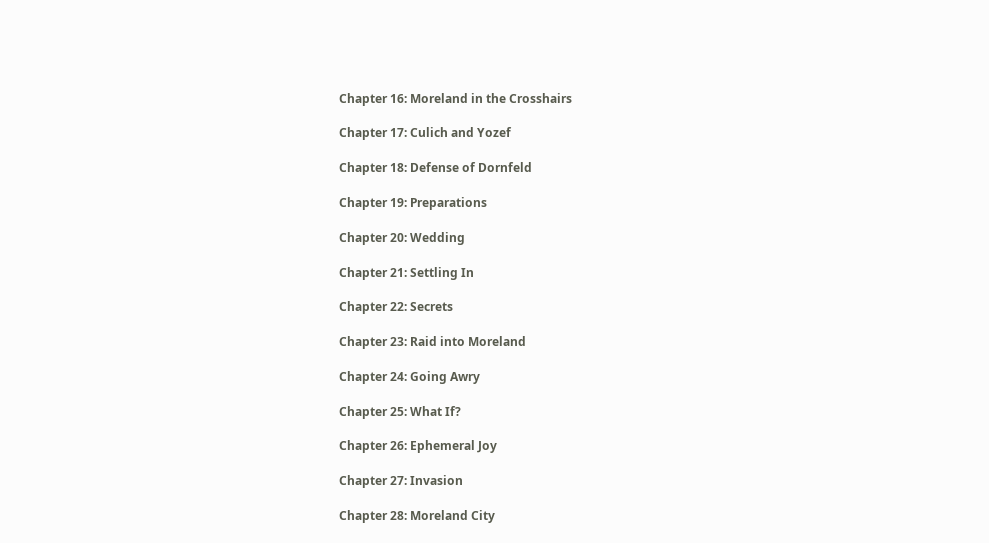Chapter 16: Moreland in the Crosshairs

Chapter 17: Culich and Yozef

Chapter 18: Defense of Dornfeld

Chapter 19: Preparations

Chapter 20: Wedding

Chapter 21: Settling In

Chapter 22: Secrets

Chapter 23: Raid into Moreland

Chapter 24: Going Awry

Chapter 25: What If?

Chapter 26: Ephemeral Joy

Chapter 27: Invasion

Chapter 28: Moreland City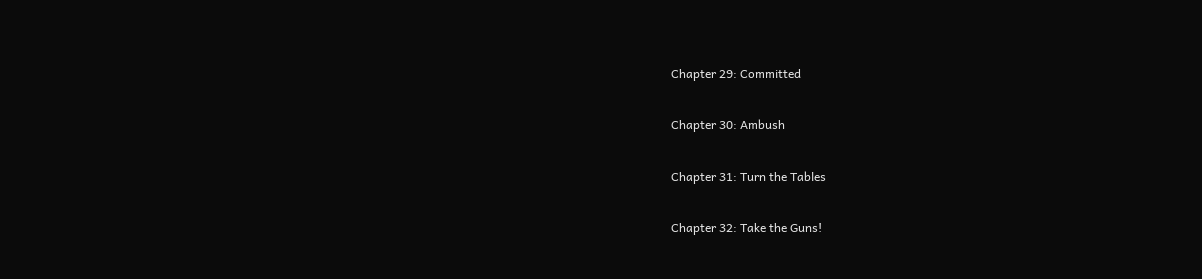Chapter 29: Committed

Chapter 30: Ambush

Chapter 31: Turn the Tables

Chapter 32: Take the Guns!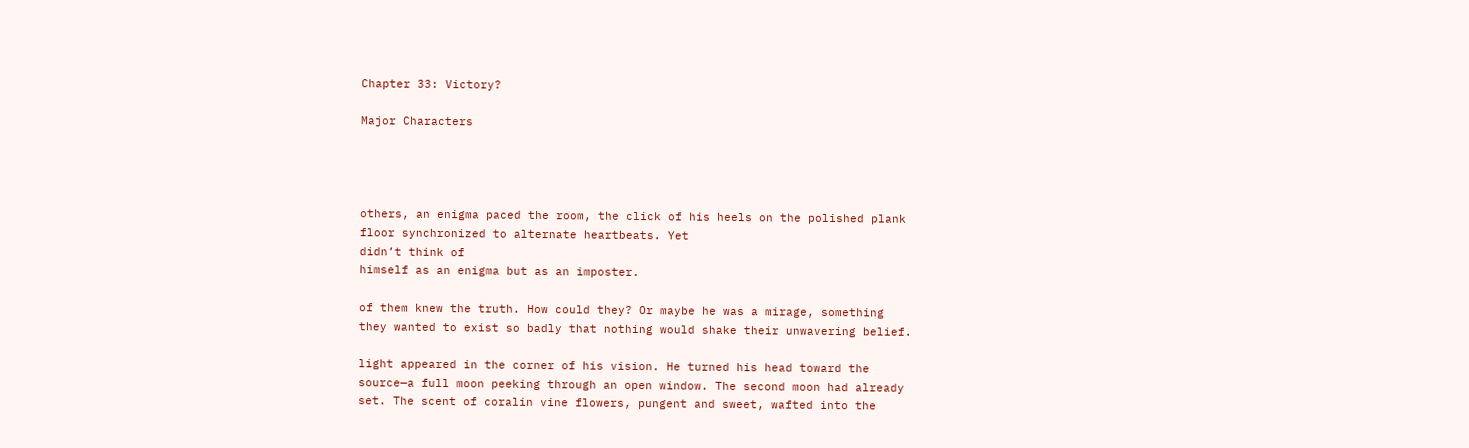Chapter 33: Victory?

Major Characters




others, an enigma paced the room, the click of his heels on the polished plank
floor synchronized to alternate heartbeats. Yet
didn’t think of
himself as an enigma but as an imposter.

of them knew the truth. How could they? Or maybe he was a mirage, something
they wanted to exist so badly that nothing would shake their unwavering belief.

light appeared in the corner of his vision. He turned his head toward the
source—a full moon peeking through an open window. The second moon had already
set. The scent of coralin vine flowers, pungent and sweet, wafted into the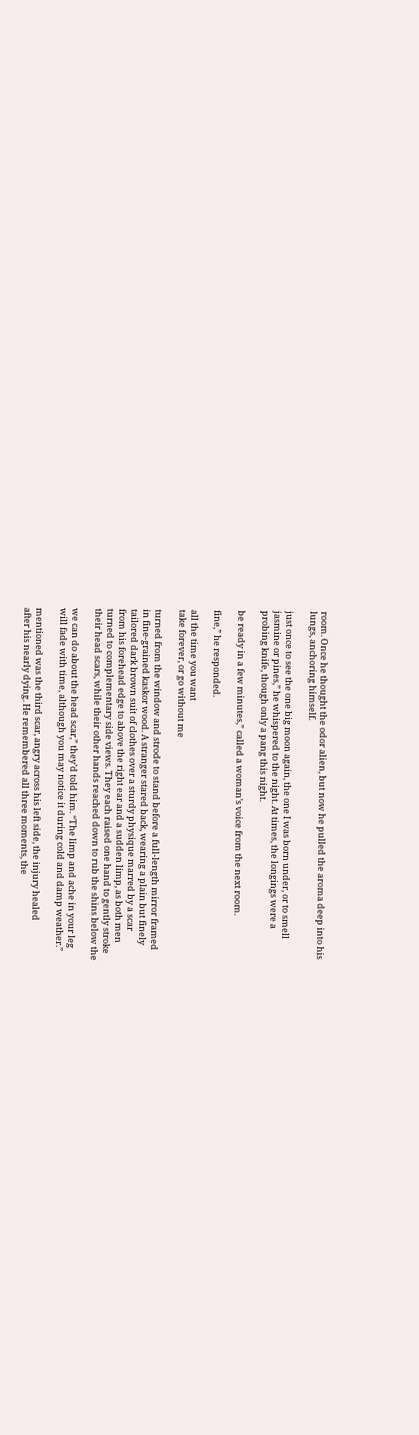room. Once he thought the odor alien, but now he pulled the aroma deep into his
lungs, anchoring himself.

just once to see the one big moon again, the one I was born under, or to smell
jasmine or pines,” he whispered to the night. At times, the longings were a
probing knife, though only a pang this night.

be ready in a few minutes,” called a woman’s voice from the next room.

fine,” he responded.

all the time you want
take forever, or go without me

turned from the window and strode to stand before a full-length mirror framed
in fine-grained kaskor wood. A stranger stared back, wearing a plain but finely
tailored dark brown suit of clothes over a sturdy physique marred by a scar
from his forehead edge to above the right ear and a sudden limp, as both men
turned to complementary side views. They each raised one hand to gently stroke
their head scars, while their other hands reached down to rub the shins below the

we can do about the head scar,” they’d told him. “The limp and ache in your leg
will fade with time, although you may notice it during cold and damp weather.”

mentioned was the third scar, angry across his left side, the injury healed
after his nearly dying. He remembered all three moments, the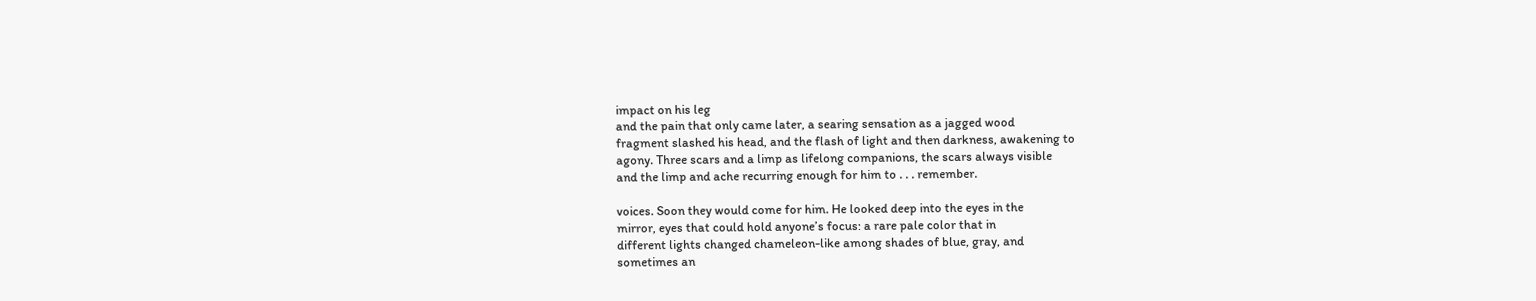impact on his leg
and the pain that only came later, a searing sensation as a jagged wood
fragment slashed his head, and the flash of light and then darkness, awakening to
agony. Three scars and a limp as lifelong companions, the scars always visible
and the limp and ache recurring enough for him to . . . remember.

voices. Soon they would come for him. He looked deep into the eyes in the
mirror, eyes that could hold anyone’s focus: a rare pale color that in
different lights changed chameleon-like among shades of blue, gray, and
sometimes an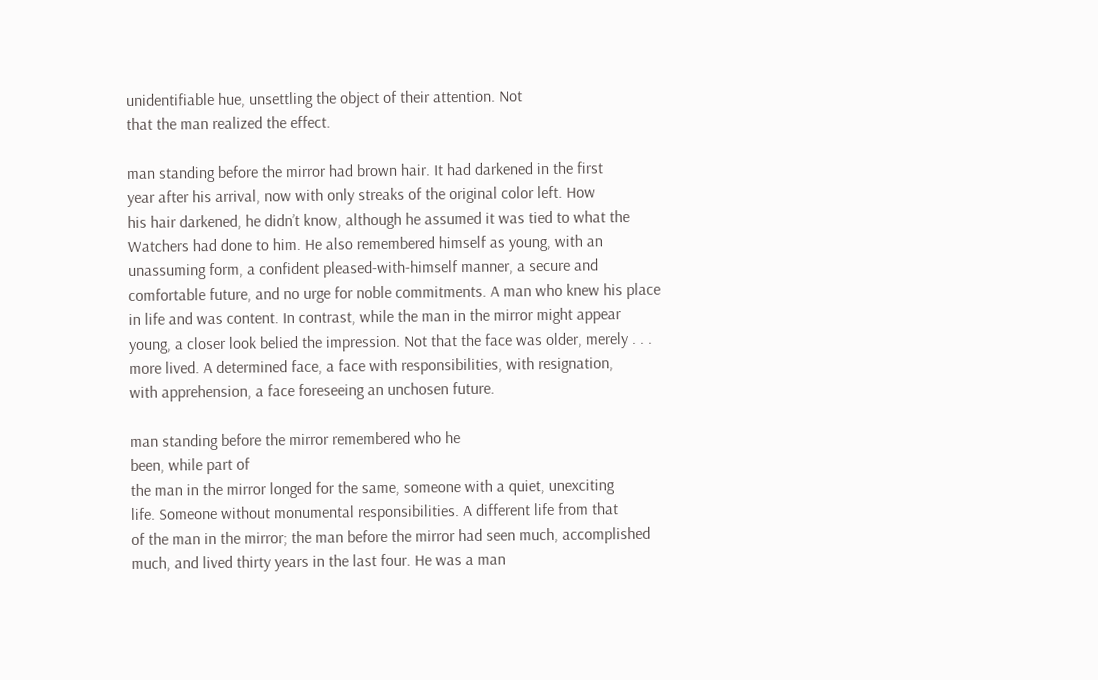unidentifiable hue, unsettling the object of their attention. Not
that the man realized the effect.

man standing before the mirror had brown hair. It had darkened in the first
year after his arrival, now with only streaks of the original color left. How
his hair darkened, he didn’t know, although he assumed it was tied to what the
Watchers had done to him. He also remembered himself as young, with an
unassuming form, a confident pleased-with-himself manner, a secure and
comfortable future, and no urge for noble commitments. A man who knew his place
in life and was content. In contrast, while the man in the mirror might appear
young, a closer look belied the impression. Not that the face was older, merely . . .
more lived. A determined face, a face with responsibilities, with resignation,
with apprehension, a face foreseeing an unchosen future.

man standing before the mirror remembered who he
been, while part of
the man in the mirror longed for the same, someone with a quiet, unexciting
life. Someone without monumental responsibilities. A different life from that
of the man in the mirror; the man before the mirror had seen much, accomplished
much, and lived thirty years in the last four. He was a man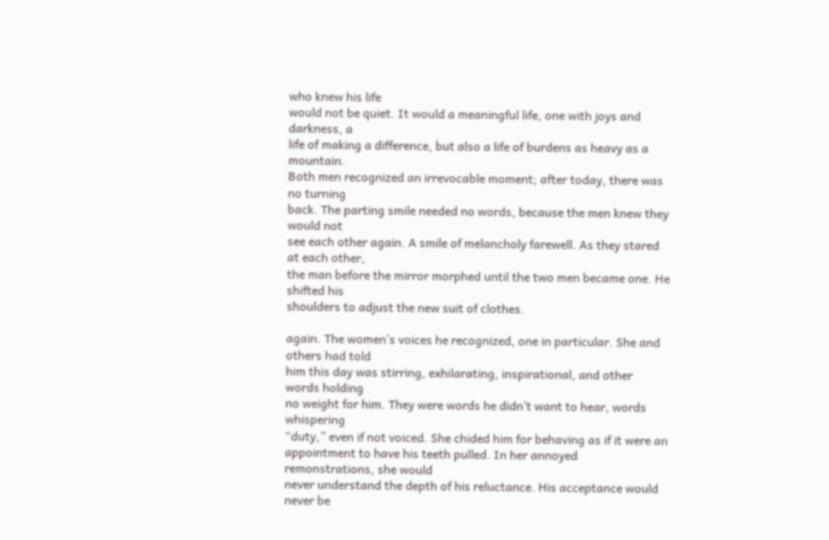who knew his life
would not be quiet. It would a meaningful life, one with joys and darkness, a
life of making a difference, but also a life of burdens as heavy as a mountain.
Both men recognized an irrevocable moment; after today, there was no turning
back. The parting smile needed no words, because the men knew they would not
see each other again. A smile of melancholy farewell. As they stared at each other,
the man before the mirror morphed until the two men became one. He shifted his
shoulders to adjust the new suit of clothes.

again. The women’s voices he recognized, one in particular. She and others had told
him this day was stirring, exhilarating, inspirational, and other words holding
no weight for him. They were words he didn’t want to hear, words whispering
“duty,” even if not voiced. She chided him for behaving as if it were an
appointment to have his teeth pulled. In her annoyed remonstrations, she would
never understand the depth of his reluctance. His acceptance would never be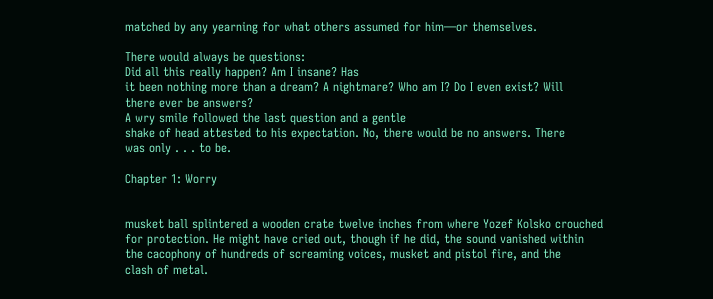matched by any yearning for what others assumed for him—or themselves.

There would always be questions:
Did all this really happen? Am I insane? Has
it been nothing more than a dream? A nightmare? Who am I? Do I even exist? Will
there ever be answers?
A wry smile followed the last question and a gentle
shake of head attested to his expectation. No, there would be no answers. There
was only . . . to be.

Chapter 1: Worry


musket ball splintered a wooden crate twelve inches from where Yozef Kolsko crouched
for protection. He might have cried out, though if he did, the sound vanished within
the cacophony of hundreds of screaming voices, musket and pistol fire, and the
clash of metal.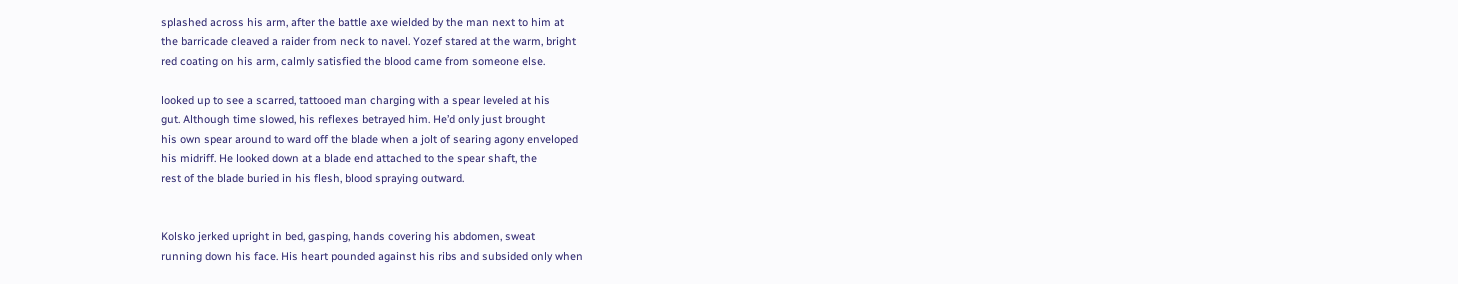splashed across his arm, after the battle axe wielded by the man next to him at
the barricade cleaved a raider from neck to navel. Yozef stared at the warm, bright
red coating on his arm, calmly satisfied the blood came from someone else.

looked up to see a scarred, tattooed man charging with a spear leveled at his
gut. Although time slowed, his reflexes betrayed him. He’d only just brought
his own spear around to ward off the blade when a jolt of searing agony enveloped
his midriff. He looked down at a blade end attached to the spear shaft, the
rest of the blade buried in his flesh, blood spraying outward.


Kolsko jerked upright in bed, gasping, hands covering his abdomen, sweat
running down his face. His heart pounded against his ribs and subsided only when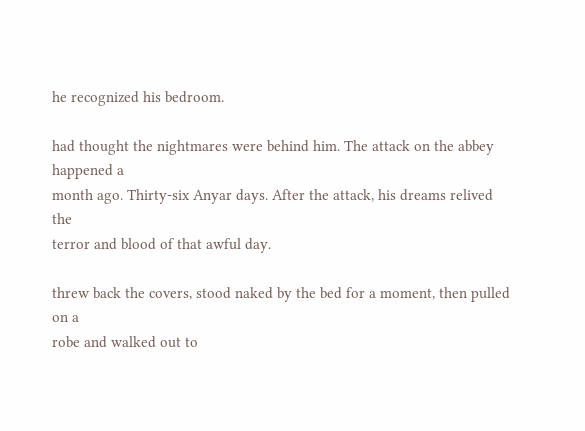he recognized his bedroom.

had thought the nightmares were behind him. The attack on the abbey happened a
month ago. Thirty-six Anyar days. After the attack, his dreams relived the
terror and blood of that awful day.

threw back the covers, stood naked by the bed for a moment, then pulled on a
robe and walked out to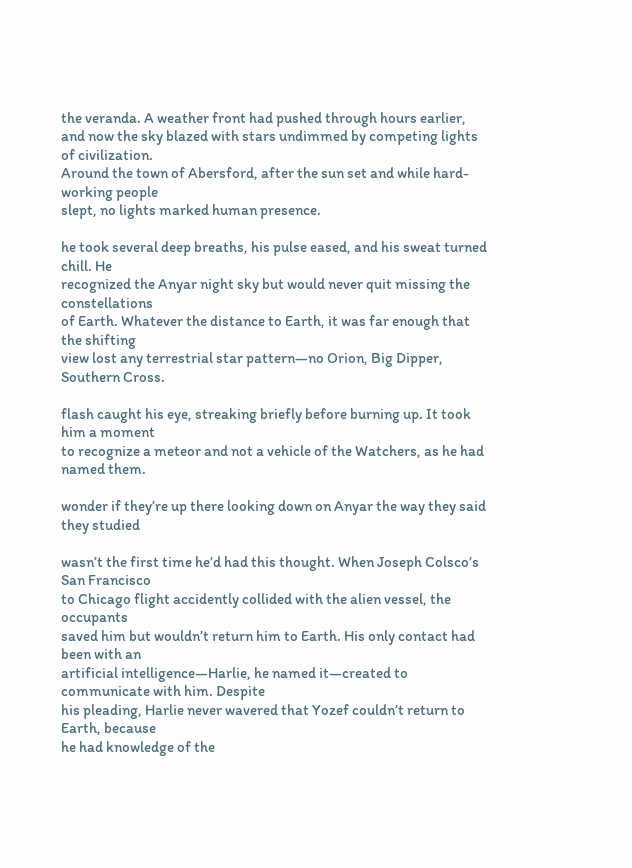the veranda. A weather front had pushed through hours earlier,
and now the sky blazed with stars undimmed by competing lights of civilization.
Around the town of Abersford, after the sun set and while hard-working people
slept, no lights marked human presence.

he took several deep breaths, his pulse eased, and his sweat turned chill. He
recognized the Anyar night sky but would never quit missing the constellations
of Earth. Whatever the distance to Earth, it was far enough that the shifting
view lost any terrestrial star pattern—no Orion, Big Dipper, Southern Cross.

flash caught his eye, streaking briefly before burning up. It took him a moment
to recognize a meteor and not a vehicle of the Watchers, as he had named them.

wonder if they’re up there looking down on Anyar the way they said they studied

wasn’t the first time he’d had this thought. When Joseph Colsco’s San Francisco
to Chicago flight accidently collided with the alien vessel, the occupants
saved him but wouldn’t return him to Earth. His only contact had been with an
artificial intelligence—Harlie, he named it—created to communicate with him. Despite
his pleading, Harlie never wavered that Yozef couldn’t return to Earth, because
he had knowledge of the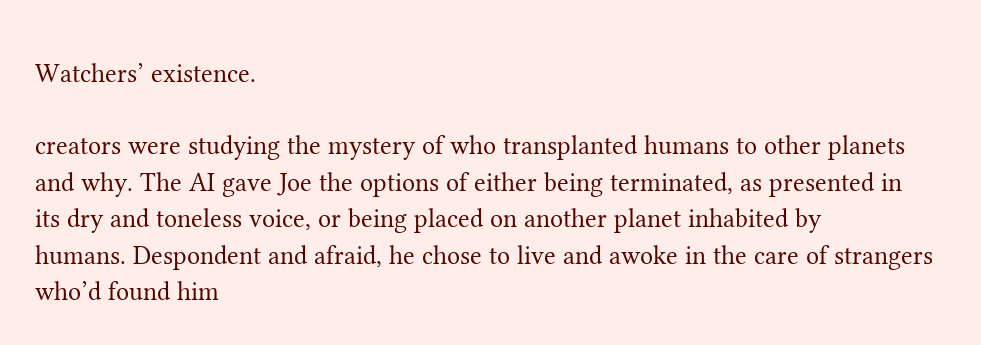Watchers’ existence.

creators were studying the mystery of who transplanted humans to other planets
and why. The AI gave Joe the options of either being terminated, as presented in
its dry and toneless voice, or being placed on another planet inhabited by
humans. Despondent and afraid, he chose to live and awoke in the care of strangers
who’d found him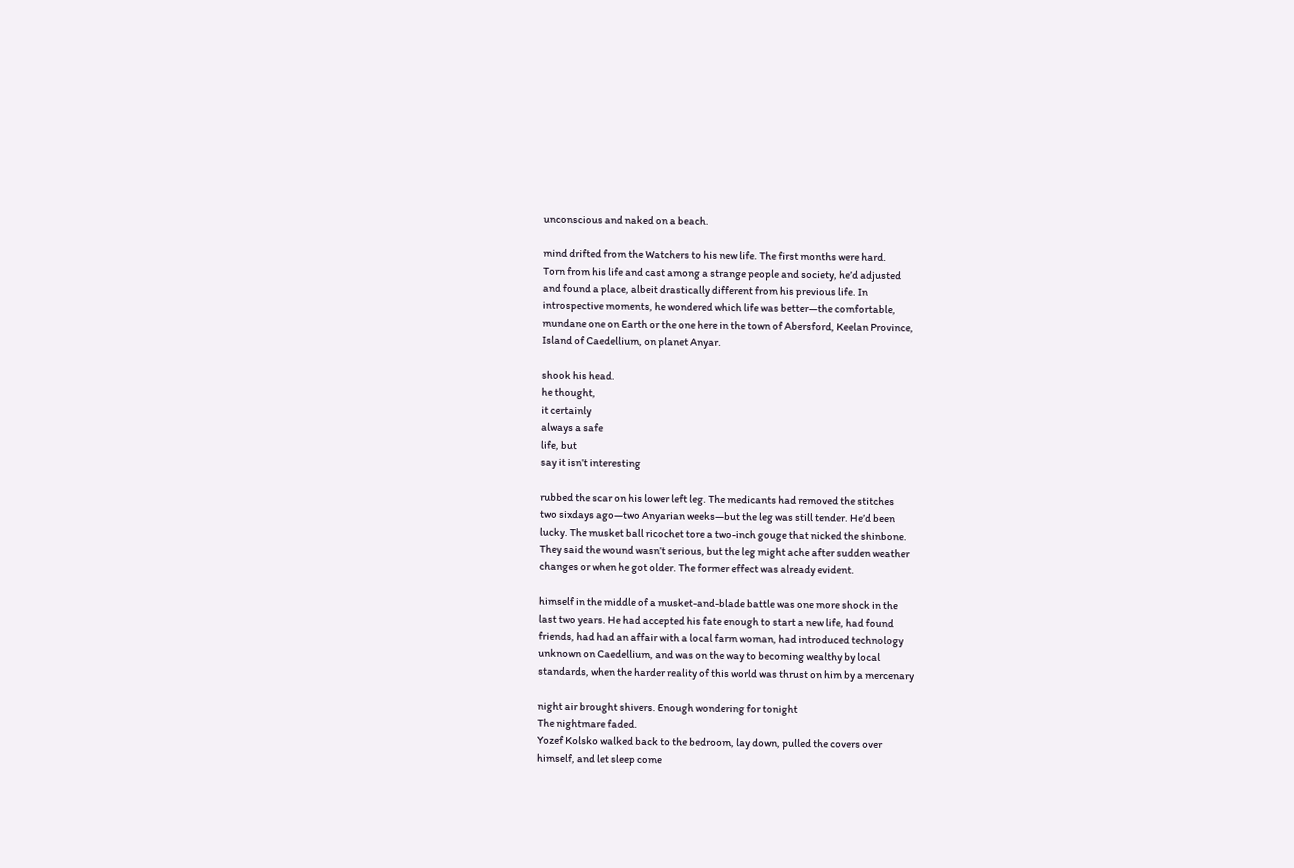unconscious and naked on a beach.

mind drifted from the Watchers to his new life. The first months were hard.
Torn from his life and cast among a strange people and society, he’d adjusted
and found a place, albeit drastically different from his previous life. In
introspective moments, he wondered which life was better—the comfortable,
mundane one on Earth or the one here in the town of Abersford, Keelan Province,
Island of Caedellium, on planet Anyar.

shook his head.
he thought,
it certainly
always a safe
life, but
say it isn’t interesting

rubbed the scar on his lower left leg. The medicants had removed the stitches
two sixdays ago—two Anyarian weeks—but the leg was still tender. He’d been
lucky. The musket ball ricochet tore a two-inch gouge that nicked the shinbone.
They said the wound wasn’t serious, but the leg might ache after sudden weather
changes or when he got older. The former effect was already evident.

himself in the middle of a musket-and-blade battle was one more shock in the
last two years. He had accepted his fate enough to start a new life, had found
friends, had had an affair with a local farm woman, had introduced technology
unknown on Caedellium, and was on the way to becoming wealthy by local
standards, when the harder reality of this world was thrust on him by a mercenary

night air brought shivers. Enough wondering for tonight
The nightmare faded.
Yozef Kolsko walked back to the bedroom, lay down, pulled the covers over
himself, and let sleep come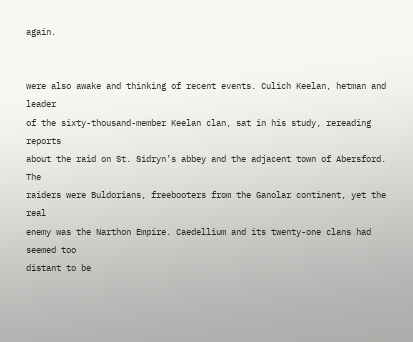again.


were also awake and thinking of recent events. Culich Keelan, hetman and leader
of the sixty-thousand-member Keelan clan, sat in his study, rereading reports
about the raid on St. Sidryn’s abbey and the adjacent town of Abersford. The
raiders were Buldorians, freebooters from the Ganolar continent, yet the real
enemy was the Narthon Empire. Caedellium and its twenty-one clans had seemed too
distant to be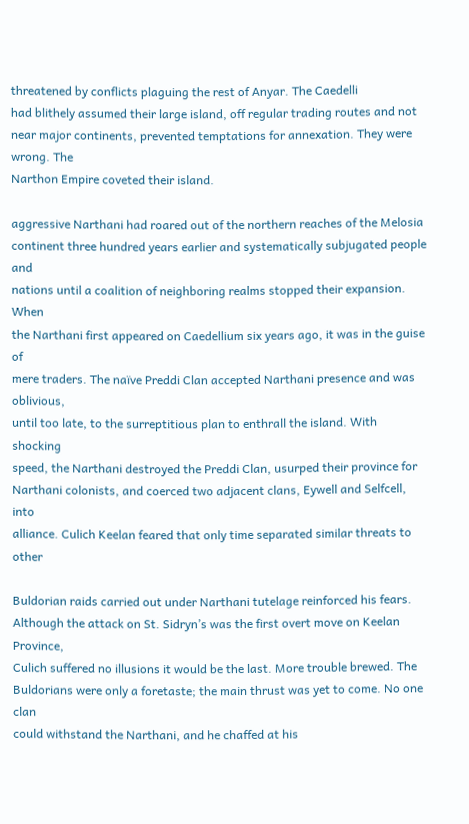threatened by conflicts plaguing the rest of Anyar. The Caedelli
had blithely assumed their large island, off regular trading routes and not
near major continents, prevented temptations for annexation. They were wrong. The
Narthon Empire coveted their island.

aggressive Narthani had roared out of the northern reaches of the Melosia
continent three hundred years earlier and systematically subjugated people and
nations until a coalition of neighboring realms stopped their expansion. When
the Narthani first appeared on Caedellium six years ago, it was in the guise of
mere traders. The naïve Preddi Clan accepted Narthani presence and was oblivious,
until too late, to the surreptitious plan to enthrall the island. With shocking
speed, the Narthani destroyed the Preddi Clan, usurped their province for
Narthani colonists, and coerced two adjacent clans, Eywell and Selfcell, into
alliance. Culich Keelan feared that only time separated similar threats to other

Buldorian raids carried out under Narthani tutelage reinforced his fears.
Although the attack on St. Sidryn’s was the first overt move on Keelan Province,
Culich suffered no illusions it would be the last. More trouble brewed. The
Buldorians were only a foretaste; the main thrust was yet to come. No one clan
could withstand the Narthani, and he chaffed at his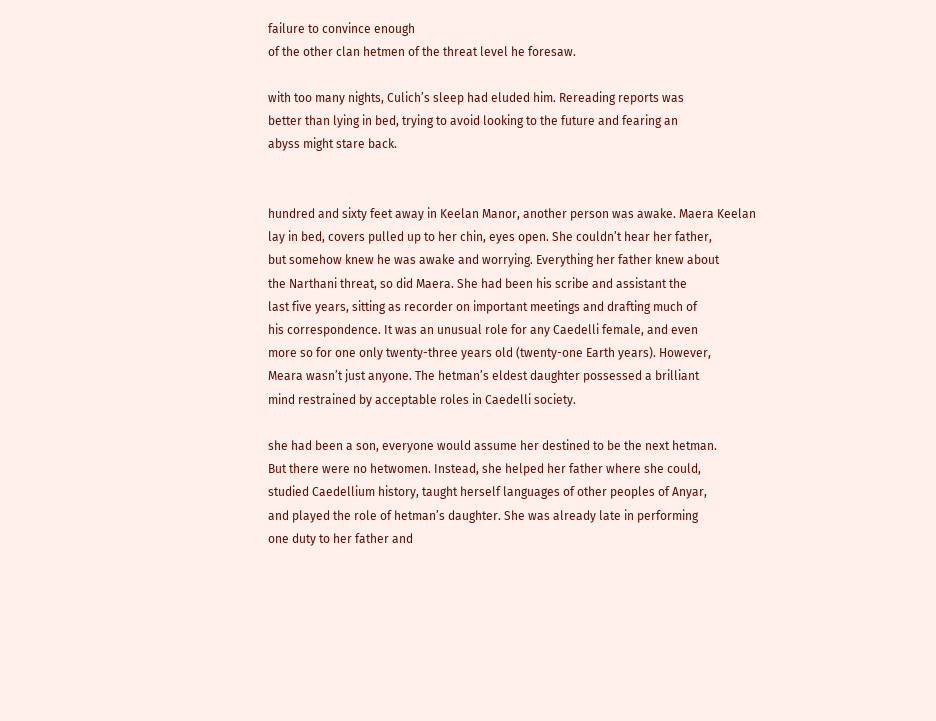failure to convince enough
of the other clan hetmen of the threat level he foresaw.

with too many nights, Culich’s sleep had eluded him. Rereading reports was
better than lying in bed, trying to avoid looking to the future and fearing an
abyss might stare back.


hundred and sixty feet away in Keelan Manor, another person was awake. Maera Keelan
lay in bed, covers pulled up to her chin, eyes open. She couldn’t hear her father,
but somehow knew he was awake and worrying. Everything her father knew about
the Narthani threat, so did Maera. She had been his scribe and assistant the
last five years, sitting as recorder on important meetings and drafting much of
his correspondence. It was an unusual role for any Caedelli female, and even
more so for one only twenty-three years old (twenty-one Earth years). However,
Meara wasn’t just anyone. The hetman’s eldest daughter possessed a brilliant
mind restrained by acceptable roles in Caedelli society.

she had been a son, everyone would assume her destined to be the next hetman.
But there were no hetwomen. Instead, she helped her father where she could,
studied Caedellium history, taught herself languages of other peoples of Anyar,
and played the role of hetman’s daughter. She was already late in performing
one duty to her father and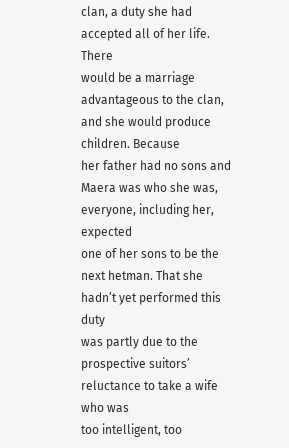clan, a duty she had accepted all of her life. There
would be a marriage advantageous to the clan, and she would produce children. Because
her father had no sons and Maera was who she was, everyone, including her, expected
one of her sons to be the next hetman. That she hadn’t yet performed this duty
was partly due to the prospective suitors’ reluctance to take a wife who was
too intelligent, too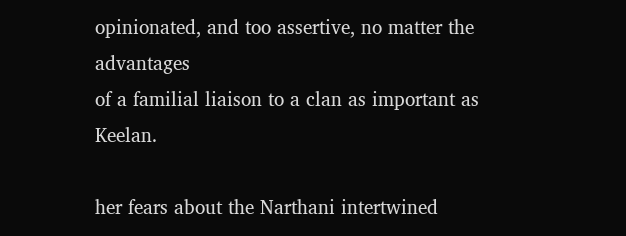opinionated, and too assertive, no matter the advantages
of a familial liaison to a clan as important as Keelan.

her fears about the Narthani intertwined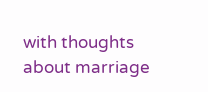with thoughts about marriage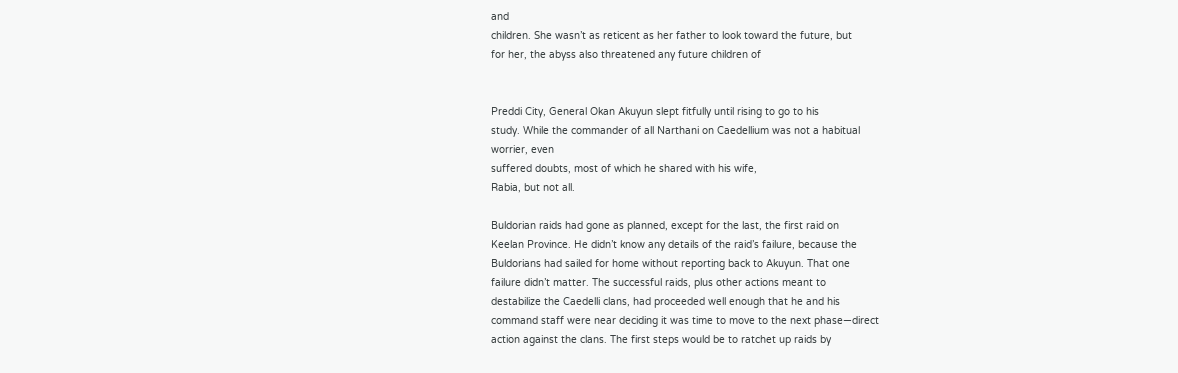and
children. She wasn’t as reticent as her father to look toward the future, but
for her, the abyss also threatened any future children of


Preddi City, General Okan Akuyun slept fitfully until rising to go to his
study. While the commander of all Narthani on Caedellium was not a habitual
worrier, even
suffered doubts, most of which he shared with his wife,
Rabia, but not all.

Buldorian raids had gone as planned, except for the last, the first raid on
Keelan Province. He didn’t know any details of the raid’s failure, because the
Buldorians had sailed for home without reporting back to Akuyun. That one
failure didn’t matter. The successful raids, plus other actions meant to
destabilize the Caedelli clans, had proceeded well enough that he and his
command staff were near deciding it was time to move to the next phase—direct
action against the clans. The first steps would be to ratchet up raids by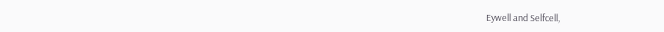Eywell and Selfcell,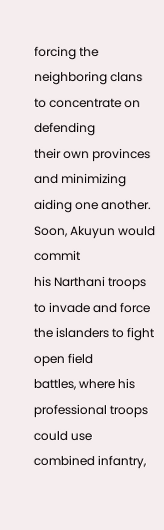forcing the neighboring clans to concentrate on defending
their own provinces and minimizing aiding one another. Soon, Akuyun would commit
his Narthani troops to invade and force the islanders to fight open field
battles, where his professional troops could use combined infantry,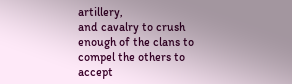artillery,
and cavalry to crush enough of the clans to compel the others to accept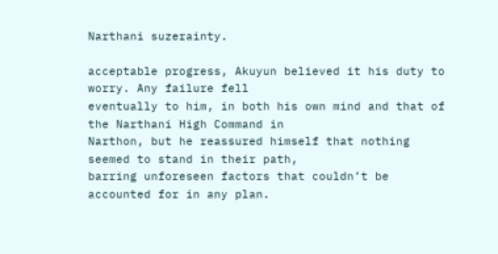Narthani suzerainty.

acceptable progress, Akuyun believed it his duty to worry. Any failure fell
eventually to him, in both his own mind and that of the Narthani High Command in
Narthon, but he reassured himself that nothing seemed to stand in their path,
barring unforeseen factors that couldn’t be accounted for in any plan.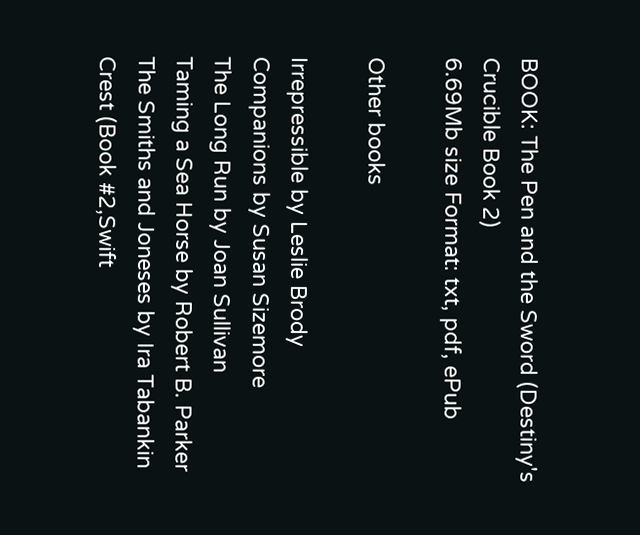BOOK: The Pen and the Sword (Destiny's Crucible Book 2)
6.69Mb size Format: txt, pdf, ePub

Other books

Irrepressible by Leslie Brody
Companions by Susan Sizemore
The Long Run by Joan Sullivan
Taming a Sea Horse by Robert B. Parker
The Smiths and Joneses by Ira Tabankin
Crest (Book #2,Swift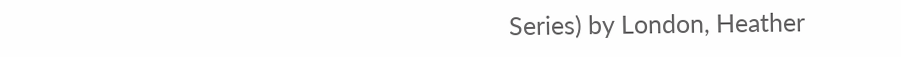Series) by London, Heather